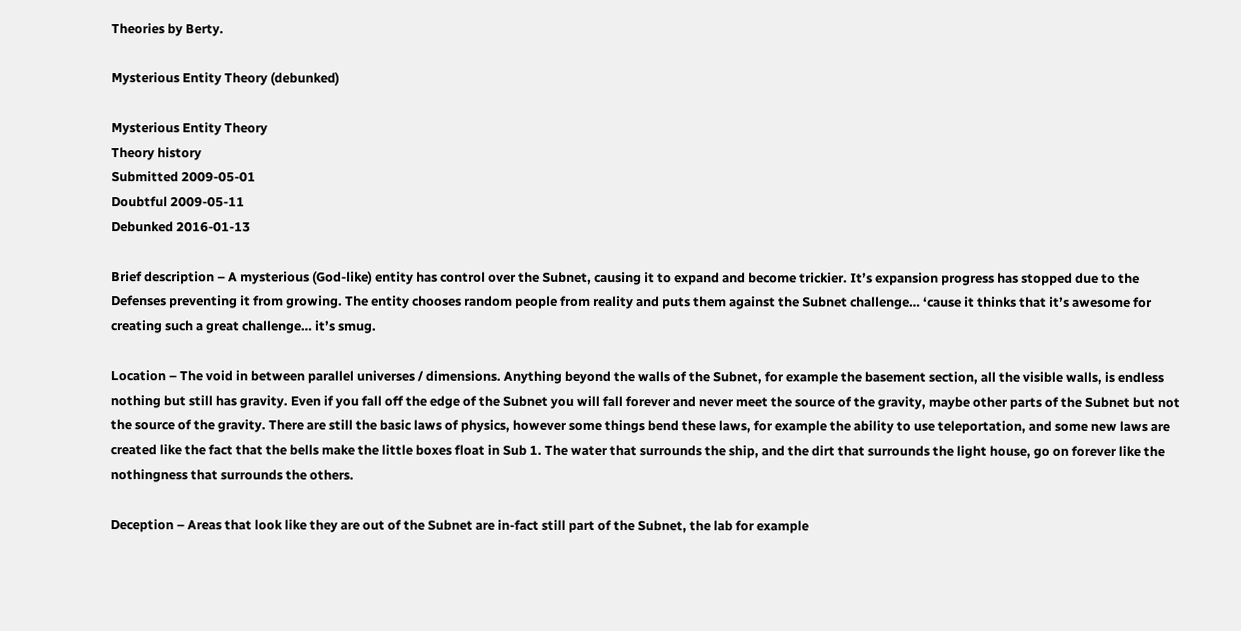Theories by Berty.

Mysterious Entity Theory (debunked)

Mysterious Entity Theory
Theory history
Submitted 2009-05-01
Doubtful 2009-05-11
Debunked 2016-01-13

Brief description – A mysterious (God-like) entity has control over the Subnet, causing it to expand and become trickier. It’s expansion progress has stopped due to the Defenses preventing it from growing. The entity chooses random people from reality and puts them against the Subnet challenge… ‘cause it thinks that it’s awesome for creating such a great challenge… it’s smug.

Location – The void in between parallel universes / dimensions. Anything beyond the walls of the Subnet, for example the basement section, all the visible walls, is endless nothing but still has gravity. Even if you fall off the edge of the Subnet you will fall forever and never meet the source of the gravity, maybe other parts of the Subnet but not the source of the gravity. There are still the basic laws of physics, however some things bend these laws, for example the ability to use teleportation, and some new laws are created like the fact that the bells make the little boxes float in Sub 1. The water that surrounds the ship, and the dirt that surrounds the light house, go on forever like the nothingness that surrounds the others.

Deception – Areas that look like they are out of the Subnet are in-fact still part of the Subnet, the lab for example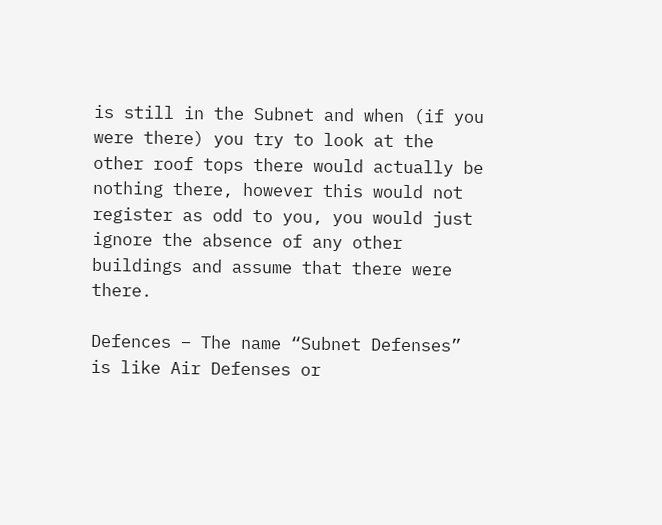is still in the Subnet and when (if you were there) you try to look at the other roof tops there would actually be nothing there, however this would not register as odd to you, you would just ignore the absence of any other buildings and assume that there were there.

Defences – The name “Subnet Defenses” is like Air Defenses or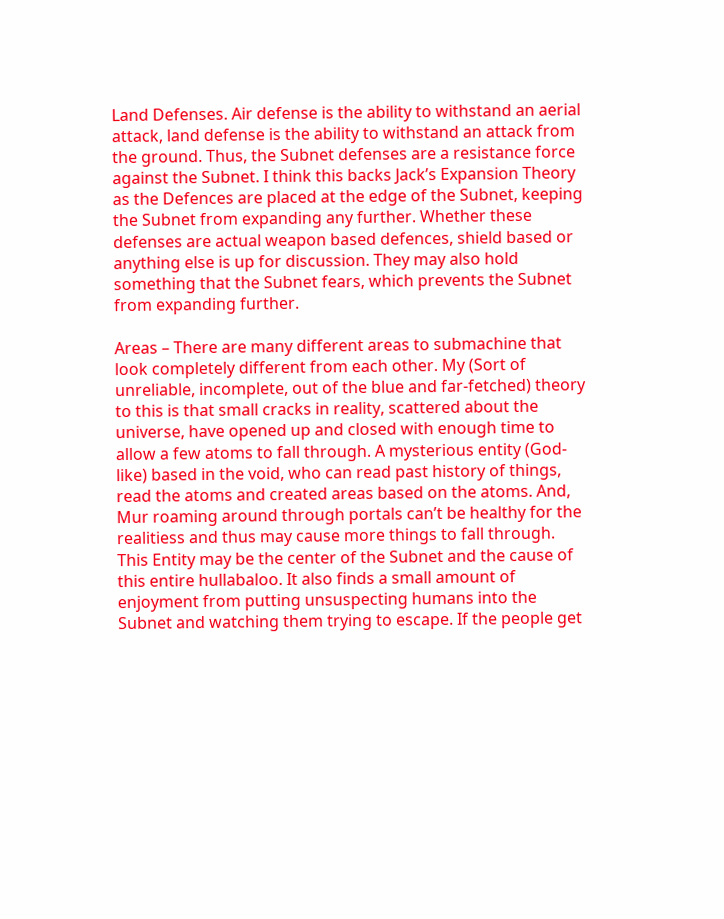Land Defenses. Air defense is the ability to withstand an aerial attack, land defense is the ability to withstand an attack from the ground. Thus, the Subnet defenses are a resistance force against the Subnet. I think this backs Jack’s Expansion Theory as the Defences are placed at the edge of the Subnet, keeping the Subnet from expanding any further. Whether these defenses are actual weapon based defences, shield based or anything else is up for discussion. They may also hold something that the Subnet fears, which prevents the Subnet from expanding further.

Areas – There are many different areas to submachine that look completely different from each other. My (Sort of unreliable, incomplete, out of the blue and far-fetched) theory to this is that small cracks in reality, scattered about the universe, have opened up and closed with enough time to allow a few atoms to fall through. A mysterious entity (God-like) based in the void, who can read past history of things, read the atoms and created areas based on the atoms. And, Mur roaming around through portals can’t be healthy for the realitiess and thus may cause more things to fall through. This Entity may be the center of the Subnet and the cause of this entire hullabaloo. It also finds a small amount of enjoyment from putting unsuspecting humans into the Subnet and watching them trying to escape. If the people get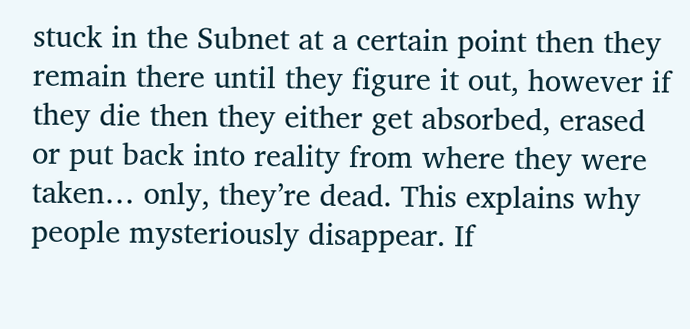stuck in the Subnet at a certain point then they remain there until they figure it out, however if they die then they either get absorbed, erased or put back into reality from where they were taken… only, they’re dead. This explains why people mysteriously disappear. If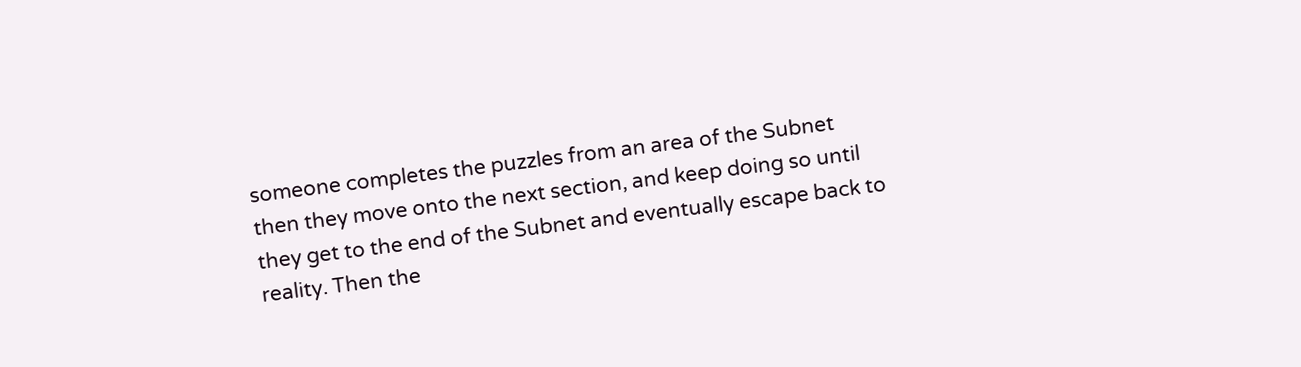someone completes the puzzles from an area of the Subnet then they move onto the next section, and keep doing so until they get to the end of the Subnet and eventually escape back to reality. Then the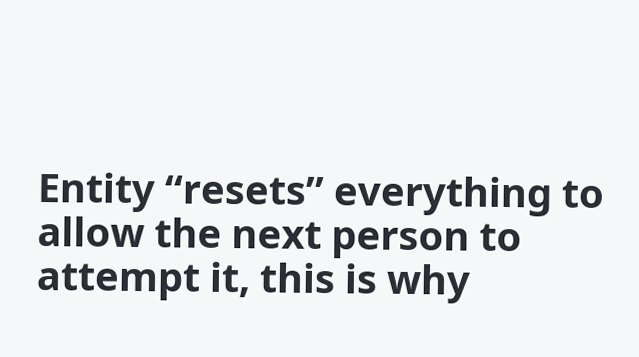Entity “resets” everything to allow the next person to attempt it, this is why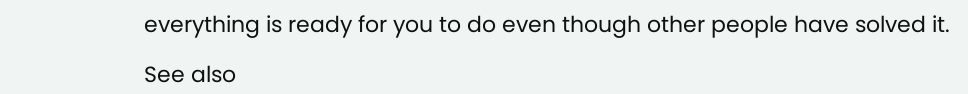everything is ready for you to do even though other people have solved it.

See also